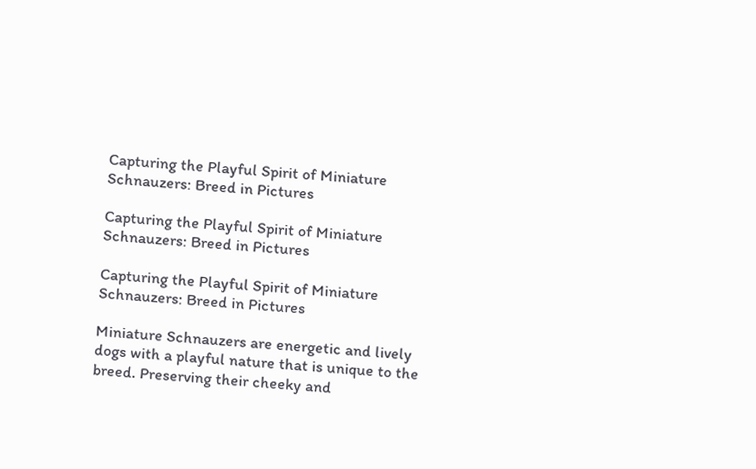Capturing the Playful Spirit of Miniature Schnauzers: Breed in Pictures

Capturing the Playful Spirit of Miniature Schnauzers: Breed in Pictures

Capturing the Playful Spirit of Miniature Schnauzers: Breed in Pictures

Miniature Schnauzers are energetic and lively dogs with a playful nature that is unique to the breed. Preserving their cheeky and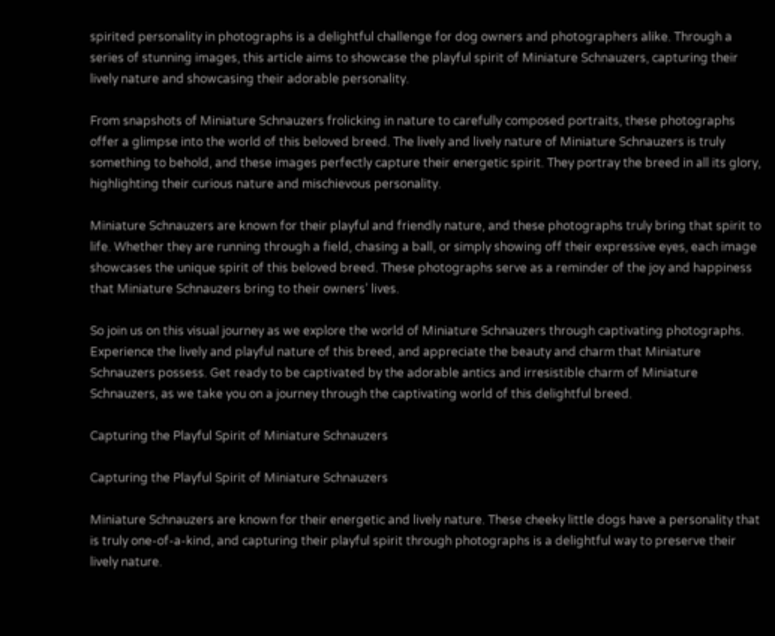spirited personality in photographs is a delightful challenge for dog owners and photographers alike. Through a series of stunning images, this article aims to showcase the playful spirit of Miniature Schnauzers, capturing their lively nature and showcasing their adorable personality.

From snapshots of Miniature Schnauzers frolicking in nature to carefully composed portraits, these photographs offer a glimpse into the world of this beloved breed. The lively and lively nature of Miniature Schnauzers is truly something to behold, and these images perfectly capture their energetic spirit. They portray the breed in all its glory, highlighting their curious nature and mischievous personality.

Miniature Schnauzers are known for their playful and friendly nature, and these photographs truly bring that spirit to life. Whether they are running through a field, chasing a ball, or simply showing off their expressive eyes, each image showcases the unique spirit of this beloved breed. These photographs serve as a reminder of the joy and happiness that Miniature Schnauzers bring to their owners’ lives.

So join us on this visual journey as we explore the world of Miniature Schnauzers through captivating photographs. Experience the lively and playful nature of this breed, and appreciate the beauty and charm that Miniature Schnauzers possess. Get ready to be captivated by the adorable antics and irresistible charm of Miniature Schnauzers, as we take you on a journey through the captivating world of this delightful breed.

Capturing the Playful Spirit of Miniature Schnauzers

Capturing the Playful Spirit of Miniature Schnauzers

Miniature Schnauzers are known for their energetic and lively nature. These cheeky little dogs have a personality that is truly one-of-a-kind, and capturing their playful spirit through photographs is a delightful way to preserve their lively nature.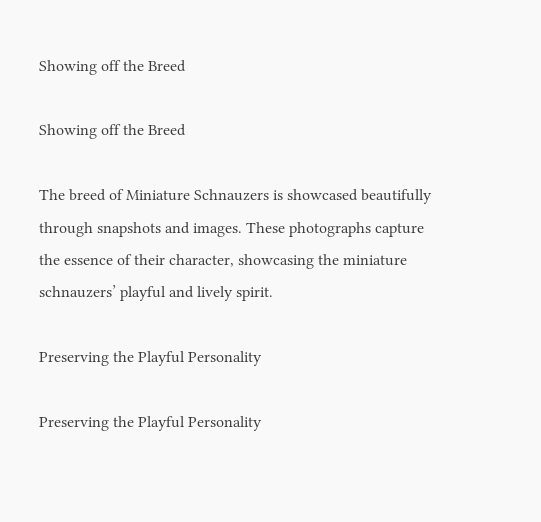Showing off the Breed

Showing off the Breed

The breed of Miniature Schnauzers is showcased beautifully through snapshots and images. These photographs capture the essence of their character, showcasing the miniature schnauzers’ playful and lively spirit.

Preserving the Playful Personality

Preserving the Playful Personality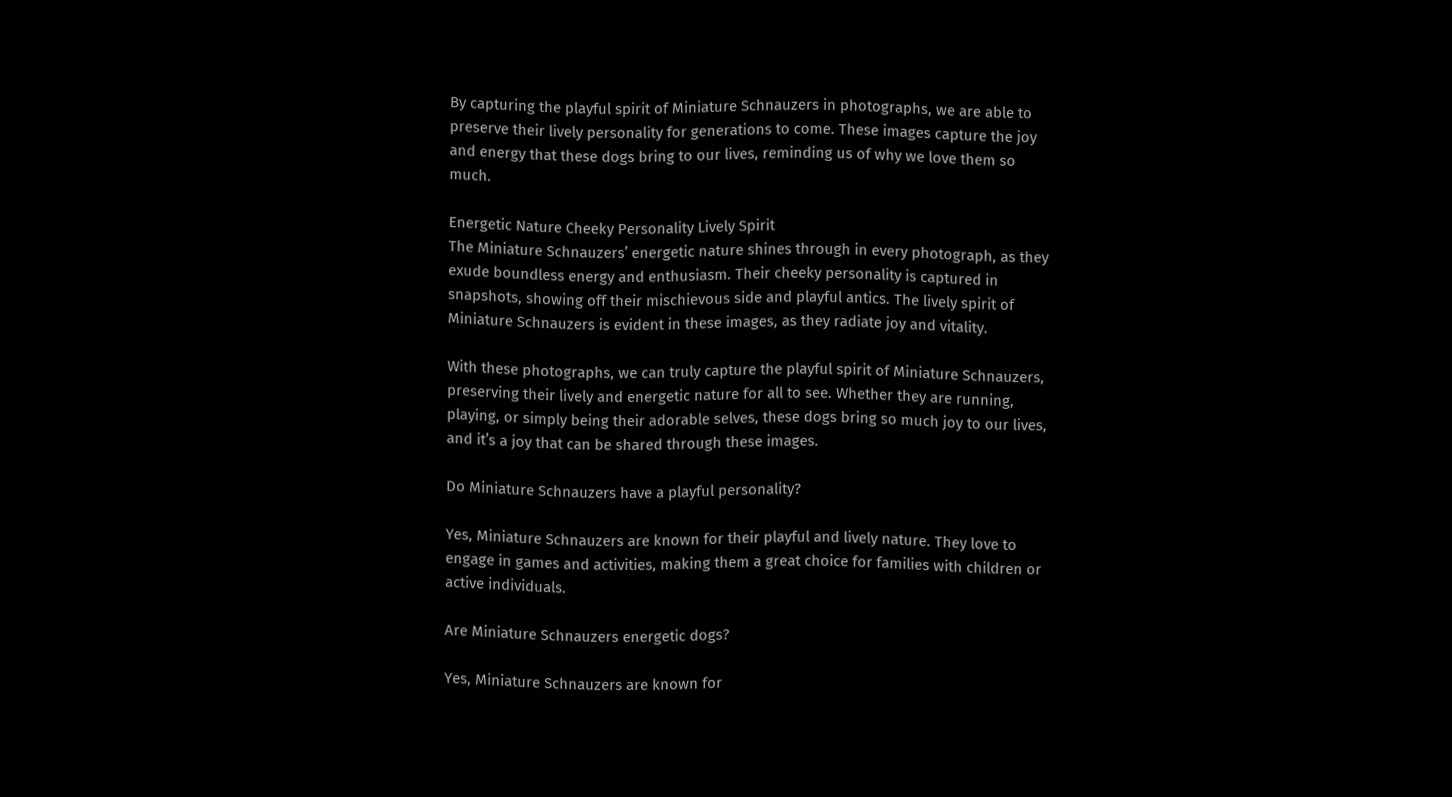By capturing the playful spirit of Miniature Schnauzers in photographs, we are able to preserve their lively personality for generations to come. These images capture the joy and energy that these dogs bring to our lives, reminding us of why we love them so much.

Energetic Nature Cheeky Personality Lively Spirit
The Miniature Schnauzers’ energetic nature shines through in every photograph, as they exude boundless energy and enthusiasm. Their cheeky personality is captured in snapshots, showing off their mischievous side and playful antics. The lively spirit of Miniature Schnauzers is evident in these images, as they radiate joy and vitality.

With these photographs, we can truly capture the playful spirit of Miniature Schnauzers, preserving their lively and energetic nature for all to see. Whether they are running, playing, or simply being their adorable selves, these dogs bring so much joy to our lives, and it’s a joy that can be shared through these images.

Do Miniature Schnauzers have a playful personality?

Yes, Miniature Schnauzers are known for their playful and lively nature. They love to engage in games and activities, making them a great choice for families with children or active individuals.

Are Miniature Schnauzers energetic dogs?

Yes, Miniature Schnauzers are known for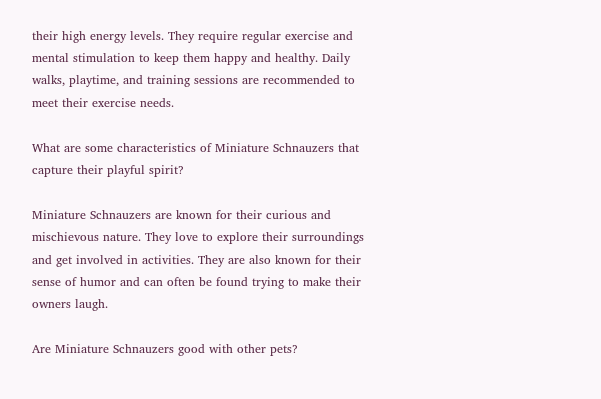their high energy levels. They require regular exercise and mental stimulation to keep them happy and healthy. Daily walks, playtime, and training sessions are recommended to meet their exercise needs.

What are some characteristics of Miniature Schnauzers that capture their playful spirit?

Miniature Schnauzers are known for their curious and mischievous nature. They love to explore their surroundings and get involved in activities. They are also known for their sense of humor and can often be found trying to make their owners laugh.

Are Miniature Schnauzers good with other pets?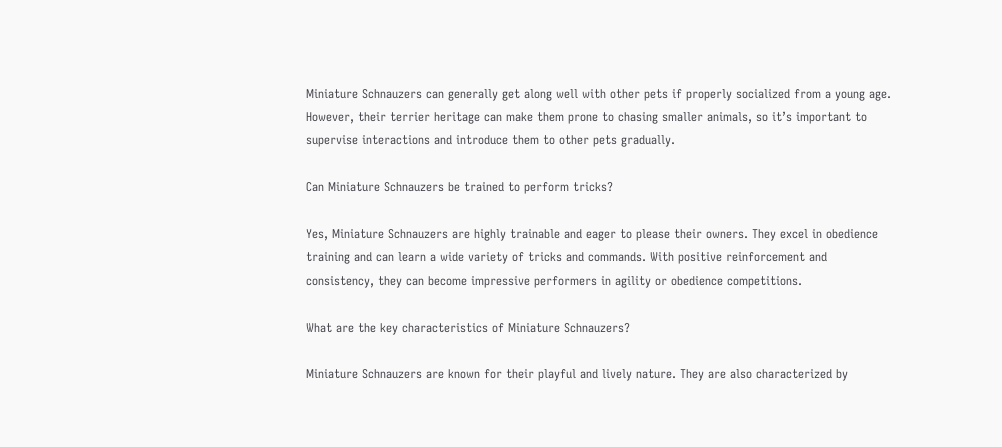Miniature Schnauzers can generally get along well with other pets if properly socialized from a young age. However, their terrier heritage can make them prone to chasing smaller animals, so it’s important to supervise interactions and introduce them to other pets gradually.

Can Miniature Schnauzers be trained to perform tricks?

Yes, Miniature Schnauzers are highly trainable and eager to please their owners. They excel in obedience training and can learn a wide variety of tricks and commands. With positive reinforcement and consistency, they can become impressive performers in agility or obedience competitions.

What are the key characteristics of Miniature Schnauzers?

Miniature Schnauzers are known for their playful and lively nature. They are also characterized by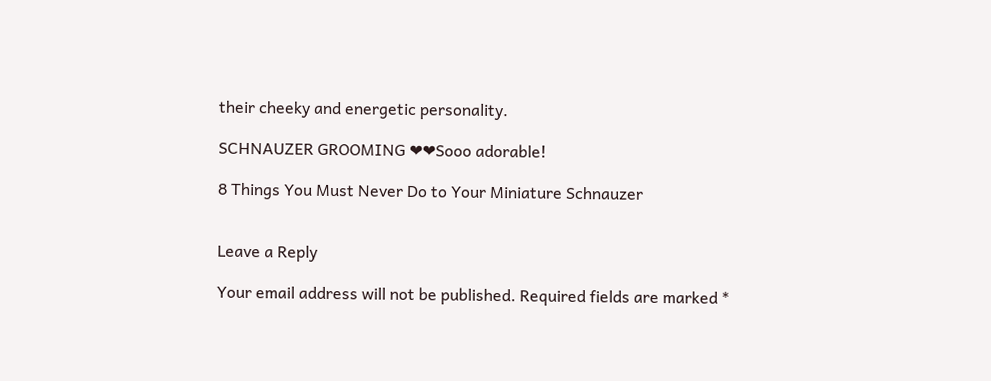their cheeky and energetic personality.

SCHNAUZER GROOMING ❤❤Sooo adorable!

8 Things You Must Never Do to Your Miniature Schnauzer


Leave a Reply

Your email address will not be published. Required fields are marked *